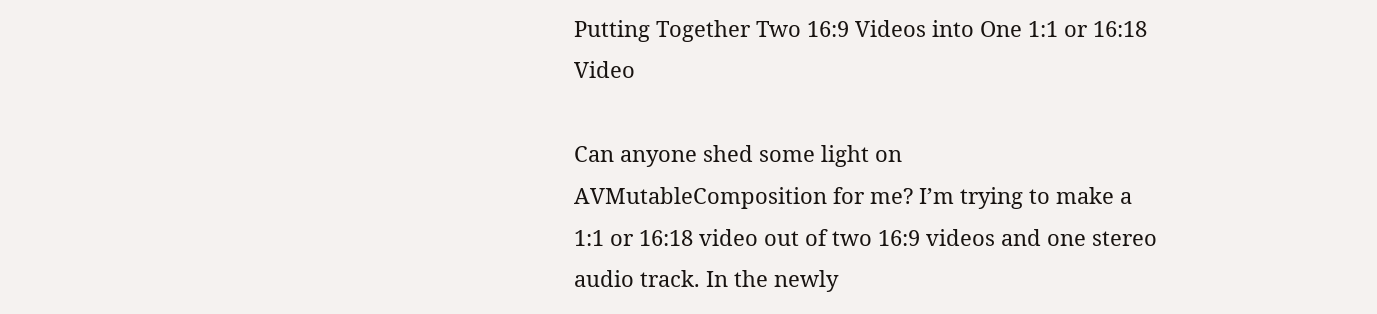Putting Together Two 16:9 Videos into One 1:1 or 16:18 Video

Can anyone shed some light on AVMutableComposition for me? I’m trying to make a 1:1 or 16:18 video out of two 16:9 videos and one stereo audio track. In the newly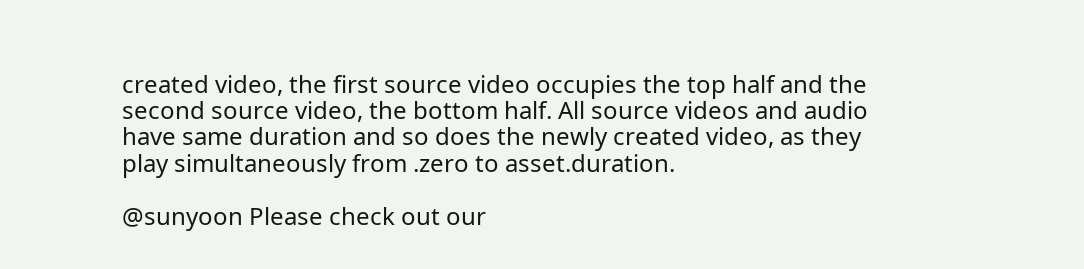created video, the first source video occupies the top half and the second source video, the bottom half. All source videos and audio have same duration and so does the newly created video, as they play simultaneously from .zero to asset.duration.

@sunyoon Please check out our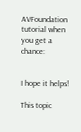AVFoundation tutorial when you get a chance:


I hope it helps!

This topic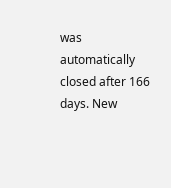was automatically closed after 166 days. New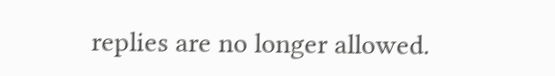replies are no longer allowed.